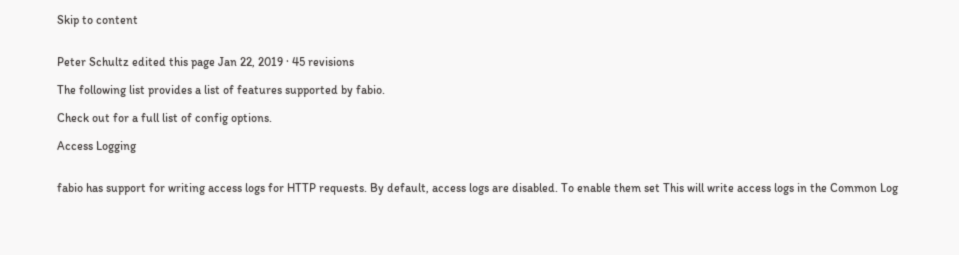Skip to content


Peter Schultz edited this page Jan 22, 2019 · 45 revisions

The following list provides a list of features supported by fabio.

Check out for a full list of config options.

Access Logging


fabio has support for writing access logs for HTTP requests. By default, access logs are disabled. To enable them set This will write access logs in the Common Log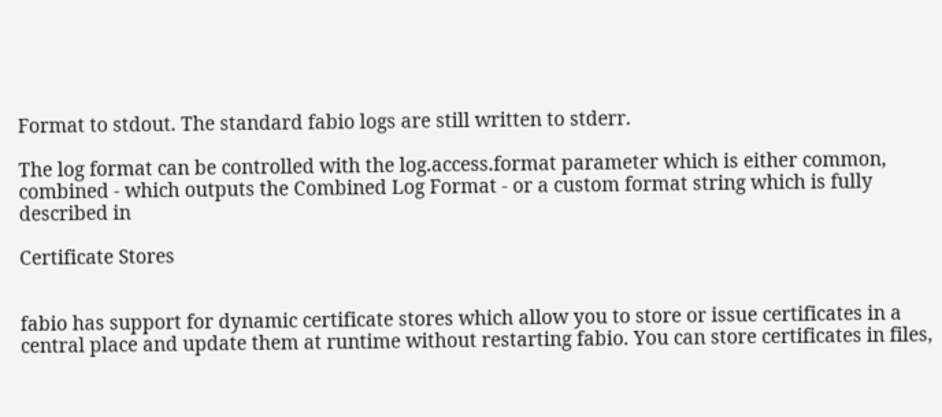Format to stdout. The standard fabio logs are still written to stderr.

The log format can be controlled with the log.access.format parameter which is either common, combined - which outputs the Combined Log Format - or a custom format string which is fully described in

Certificate Stores


fabio has support for dynamic certificate stores which allow you to store or issue certificates in a central place and update them at runtime without restarting fabio. You can store certificates in files,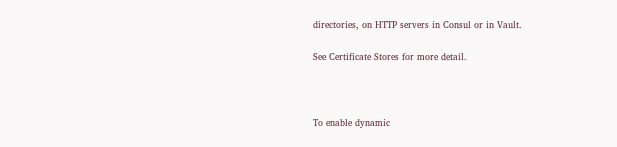directories, on HTTP servers in Consul or in Vault.

See Certificate Stores for more detail.



To enable dynamic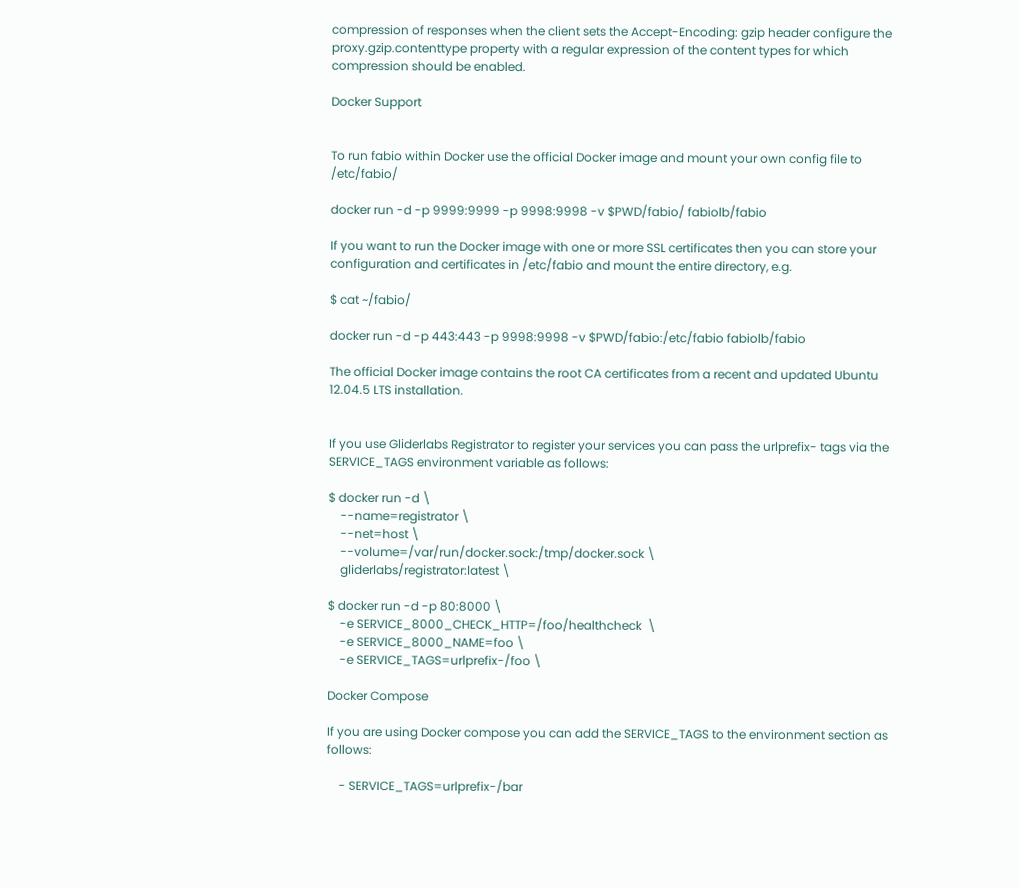compression of responses when the client sets the Accept-Encoding: gzip header configure the proxy.gzip.contenttype property with a regular expression of the content types for which compression should be enabled.

Docker Support


To run fabio within Docker use the official Docker image and mount your own config file to /etc/fabio/

docker run -d -p 9999:9999 -p 9998:9998 -v $PWD/fabio/ fabiolb/fabio

If you want to run the Docker image with one or more SSL certificates then you can store your configuration and certificates in /etc/fabio and mount the entire directory, e.g.

$ cat ~/fabio/

docker run -d -p 443:443 -p 9998:9998 -v $PWD/fabio:/etc/fabio fabiolb/fabio

The official Docker image contains the root CA certificates from a recent and updated Ubuntu 12.04.5 LTS installation.


If you use Gliderlabs Registrator to register your services you can pass the urlprefix- tags via the SERVICE_TAGS environment variable as follows:

$ docker run -d \
    --name=registrator \
    --net=host \
    --volume=/var/run/docker.sock:/tmp/docker.sock \
    gliderlabs/registrator:latest \

$ docker run -d -p 80:8000 \
    -e SERVICE_8000_CHECK_HTTP=/foo/healthcheck  \
    -e SERVICE_8000_NAME=foo \
    -e SERVICE_TAGS=urlprefix-/foo \

Docker Compose

If you are using Docker compose you can add the SERVICE_TAGS to the environment section as follows:

    - SERVICE_TAGS=urlprefix-/bar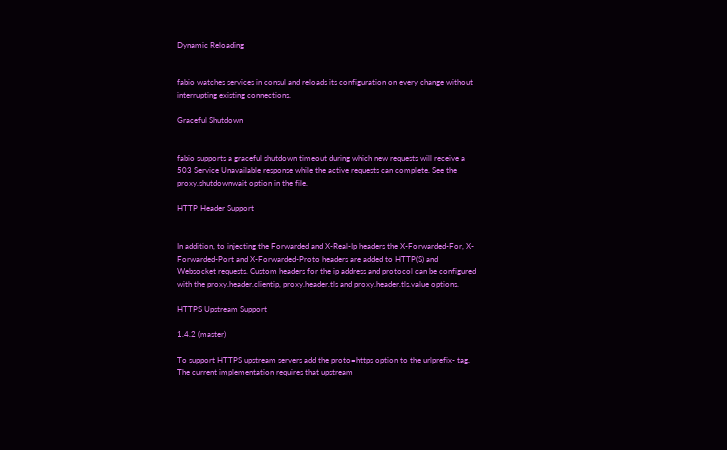Dynamic Reloading


fabio watches services in consul and reloads its configuration on every change without interrupting existing connections.

Graceful Shutdown


fabio supports a graceful shutdown timeout during which new requests will receive a 503 Service Unavailable response while the active requests can complete. See the proxy.shutdownwait option in the file.

HTTP Header Support


In addition, to injecting the Forwarded and X-Real-Ip headers the X-Forwarded-For, X-Forwarded-Port and X-Forwarded-Proto headers are added to HTTP(S) and Websocket requests. Custom headers for the ip address and protocol can be configured with the proxy.header.clientip, proxy.header.tls and proxy.header.tls.value options.

HTTPS Upstream Support

1.4.2 (master)

To support HTTPS upstream servers add the proto=https option to the urlprefix- tag. The current implementation requires that upstream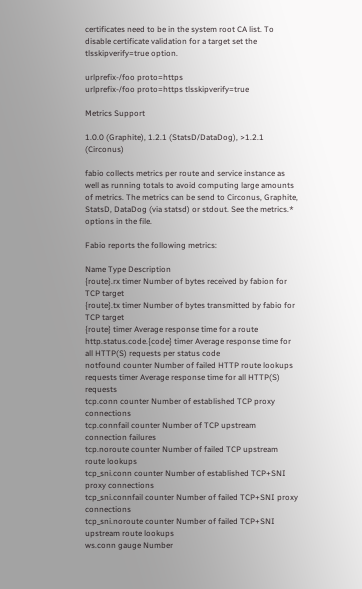certificates need to be in the system root CA list. To disable certificate validation for a target set the tlsskipverify=true option.

urlprefix-/foo proto=https
urlprefix-/foo proto=https tlsskipverify=true

Metrics Support

1.0.0 (Graphite), 1.2.1 (StatsD/DataDog), >1.2.1 (Circonus)

fabio collects metrics per route and service instance as well as running totals to avoid computing large amounts of metrics. The metrics can be send to Circonus, Graphite, StatsD, DataDog (via statsd) or stdout. See the metrics.* options in the file.

Fabio reports the following metrics:

Name Type Description
{route}.rx timer Number of bytes received by fabion for TCP target
{route}.tx timer Number of bytes transmitted by fabio for TCP target
{route} timer Average response time for a route
http.status.code.{code} timer Average response time for all HTTP(S) requests per status code
notfound counter Number of failed HTTP route lookups
requests timer Average response time for all HTTP(S) requests
tcp.conn counter Number of established TCP proxy connections
tcp.connfail counter Number of TCP upstream connection failures
tcp.noroute counter Number of failed TCP upstream route lookups
tcp_sni.conn counter Number of established TCP+SNI proxy connections
tcp_sni.connfail counter Number of failed TCP+SNI proxy connections
tcp_sni.noroute counter Number of failed TCP+SNI upstream route lookups
ws.conn gauge Number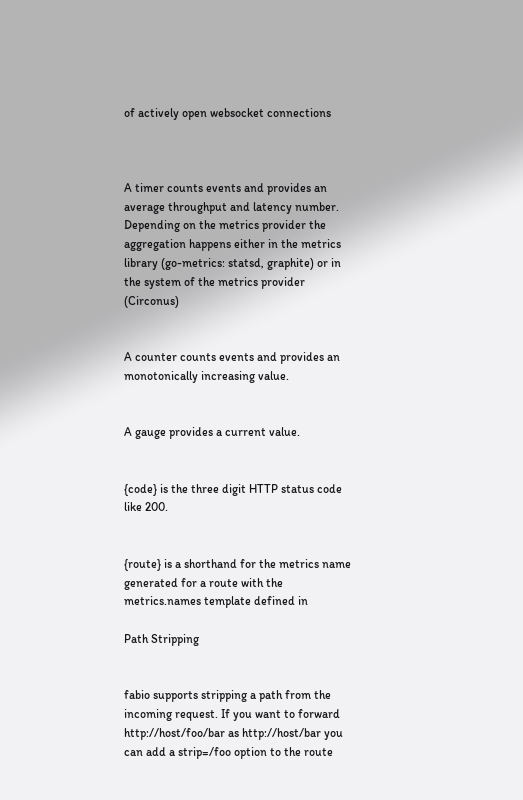of actively open websocket connections



A timer counts events and provides an average throughput and latency number. Depending on the metrics provider the aggregation happens either in the metrics library (go-metrics: statsd, graphite) or in the system of the metrics provider (Circonus)


A counter counts events and provides an monotonically increasing value.


A gauge provides a current value.


{code} is the three digit HTTP status code like 200.


{route} is a shorthand for the metrics name generated for a route with the metrics.names template defined in

Path Stripping


fabio supports stripping a path from the incoming request. If you want to forward http://host/foo/bar as http://host/bar you can add a strip=/foo option to the route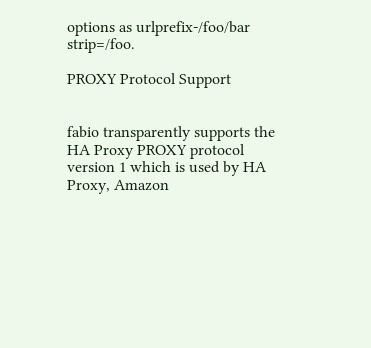options as urlprefix-/foo/bar strip=/foo.

PROXY Protocol Support


fabio transparently supports the HA Proxy PROXY protocol version 1 which is used by HA Proxy, Amazon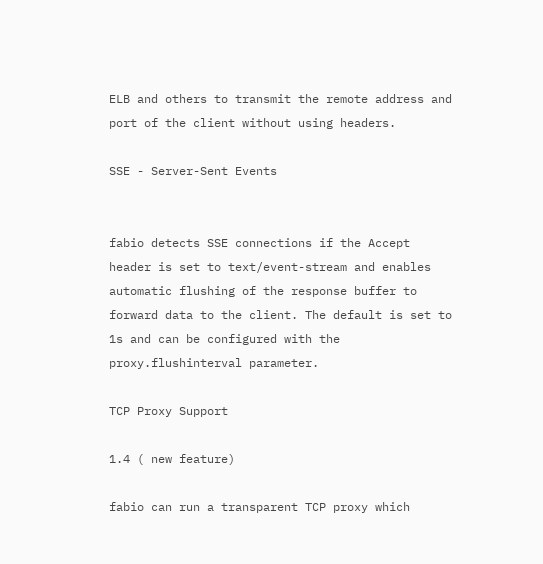ELB and others to transmit the remote address and port of the client without using headers.

SSE - Server-Sent Events


fabio detects SSE connections if the Accept header is set to text/event-stream and enables automatic flushing of the response buffer to forward data to the client. The default is set to 1s and can be configured with the proxy.flushinterval parameter.

TCP Proxy Support

1.4 ( new feature)

fabio can run a transparent TCP proxy which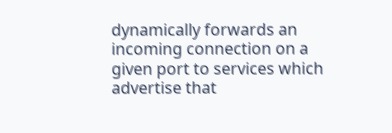dynamically forwards an incoming connection on a given port to services which advertise that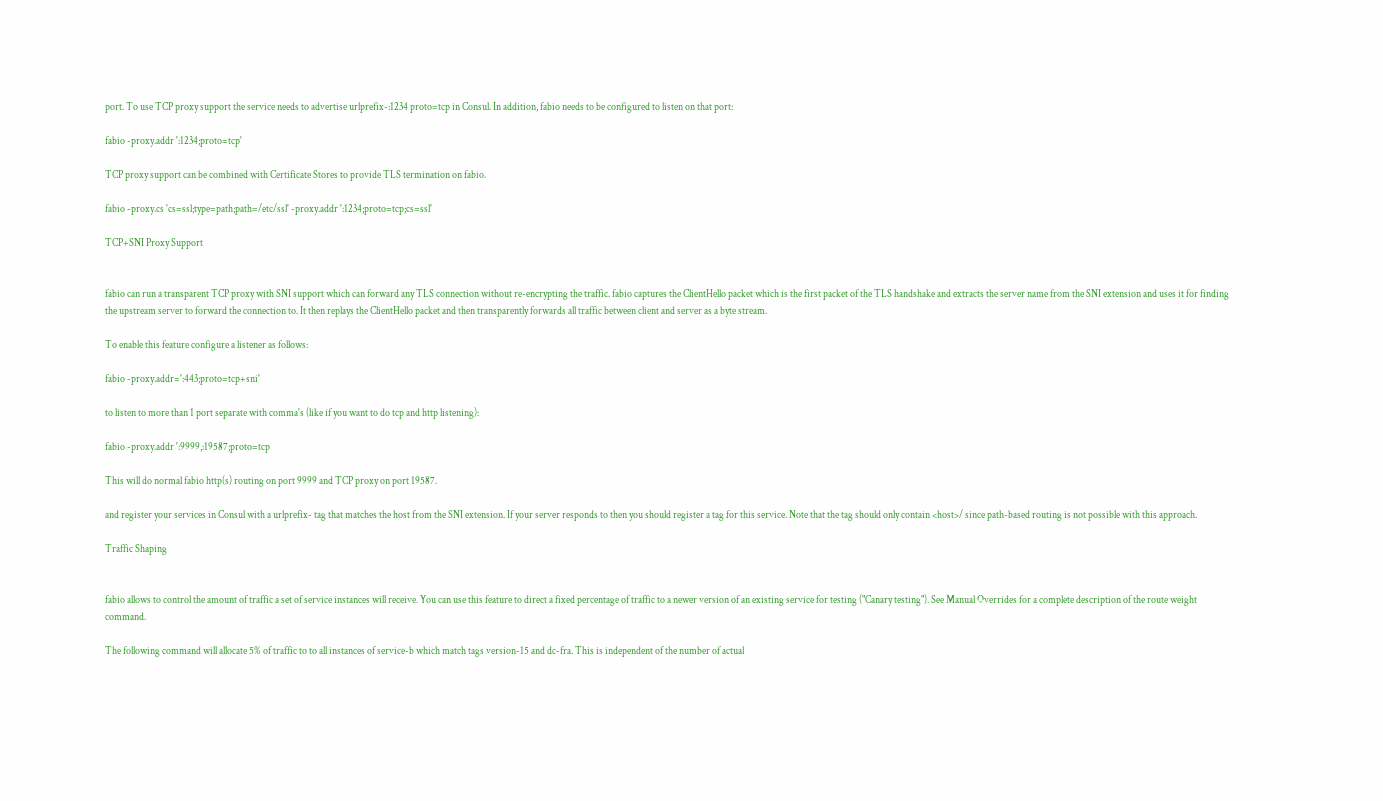port. To use TCP proxy support the service needs to advertise urlprefix-:1234 proto=tcp in Consul. In addition, fabio needs to be configured to listen on that port:

fabio -proxy.addr ':1234;proto=tcp'

TCP proxy support can be combined with Certificate Stores to provide TLS termination on fabio.

fabio -proxy.cs 'cs=ssl;type=path;path=/etc/ssl' -proxy.addr ':1234;proto=tcp;cs=ssl'

TCP+SNI Proxy Support


fabio can run a transparent TCP proxy with SNI support which can forward any TLS connection without re-encrypting the traffic. fabio captures the ClientHello packet which is the first packet of the TLS handshake and extracts the server name from the SNI extension and uses it for finding the upstream server to forward the connection to. It then replays the ClientHello packet and then transparently forwards all traffic between client and server as a byte stream.

To enable this feature configure a listener as follows:

fabio -proxy.addr=':443;proto=tcp+sni'

to listen to more than 1 port separate with comma's (like if you want to do tcp and http listening):

fabio -proxy.addr ':9999,:19587;proto=tcp

This will do normal fabio http(s) routing on port 9999 and TCP proxy on port 19587.

and register your services in Consul with a urlprefix- tag that matches the host from the SNI extension. If your server responds to then you should register a tag for this service. Note that the tag should only contain <host>/ since path-based routing is not possible with this approach.

Traffic Shaping


fabio allows to control the amount of traffic a set of service instances will receive. You can use this feature to direct a fixed percentage of traffic to a newer version of an existing service for testing ("Canary testing"). See Manual Overrides for a complete description of the route weight command.

The following command will allocate 5% of traffic to to all instances of service-b which match tags version-15 and dc-fra. This is independent of the number of actual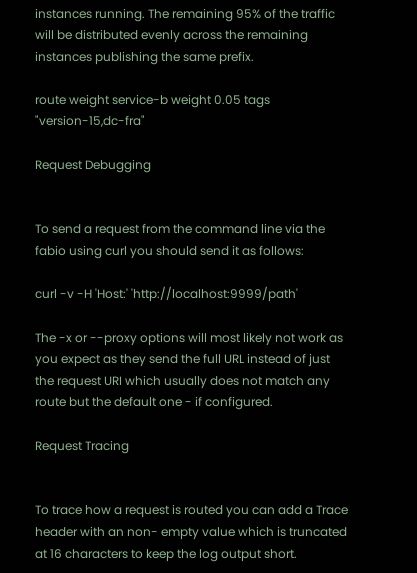instances running. The remaining 95% of the traffic will be distributed evenly across the remaining instances publishing the same prefix.

route weight service-b weight 0.05 tags "version-15,dc-fra"

Request Debugging


To send a request from the command line via the fabio using curl you should send it as follows:

curl -v -H 'Host:' 'http://localhost:9999/path'

The -x or --proxy options will most likely not work as you expect as they send the full URL instead of just the request URI which usually does not match any route but the default one - if configured.

Request Tracing


To trace how a request is routed you can add a Trace header with an non- empty value which is truncated at 16 characters to keep the log output short.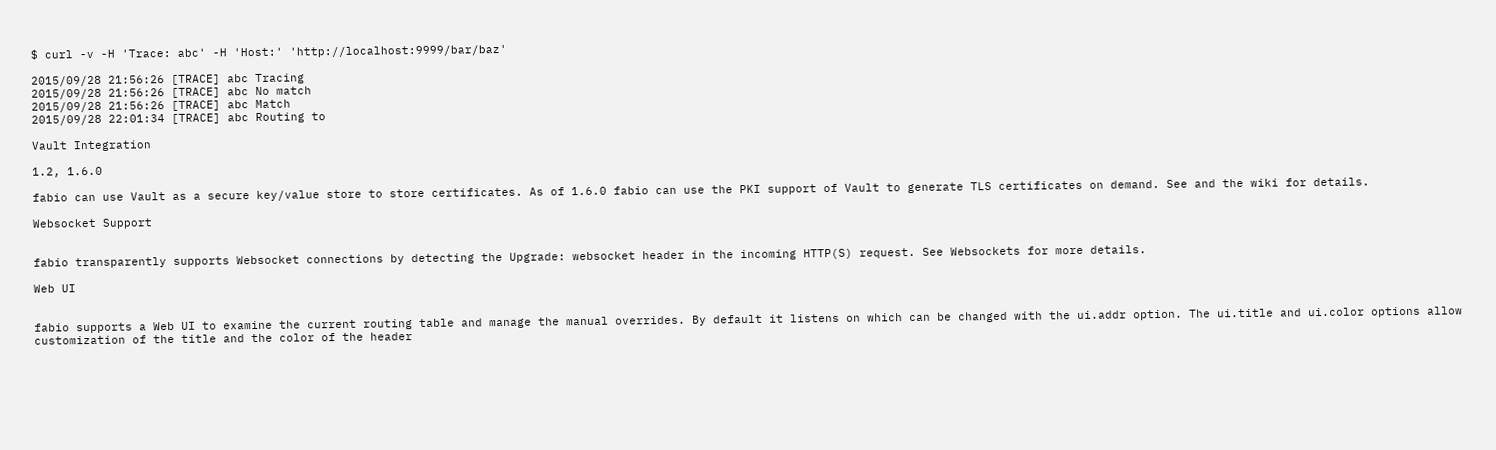$ curl -v -H 'Trace: abc' -H 'Host:' 'http://localhost:9999/bar/baz'

2015/09/28 21:56:26 [TRACE] abc Tracing
2015/09/28 21:56:26 [TRACE] abc No match
2015/09/28 21:56:26 [TRACE] abc Match
2015/09/28 22:01:34 [TRACE] abc Routing to

Vault Integration

1.2, 1.6.0

fabio can use Vault as a secure key/value store to store certificates. As of 1.6.0 fabio can use the PKI support of Vault to generate TLS certificates on demand. See and the wiki for details.

Websocket Support


fabio transparently supports Websocket connections by detecting the Upgrade: websocket header in the incoming HTTP(S) request. See Websockets for more details.

Web UI


fabio supports a Web UI to examine the current routing table and manage the manual overrides. By default it listens on which can be changed with the ui.addr option. The ui.title and ui.color options allow customization of the title and the color of the header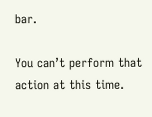bar.

You can’t perform that action at this time.